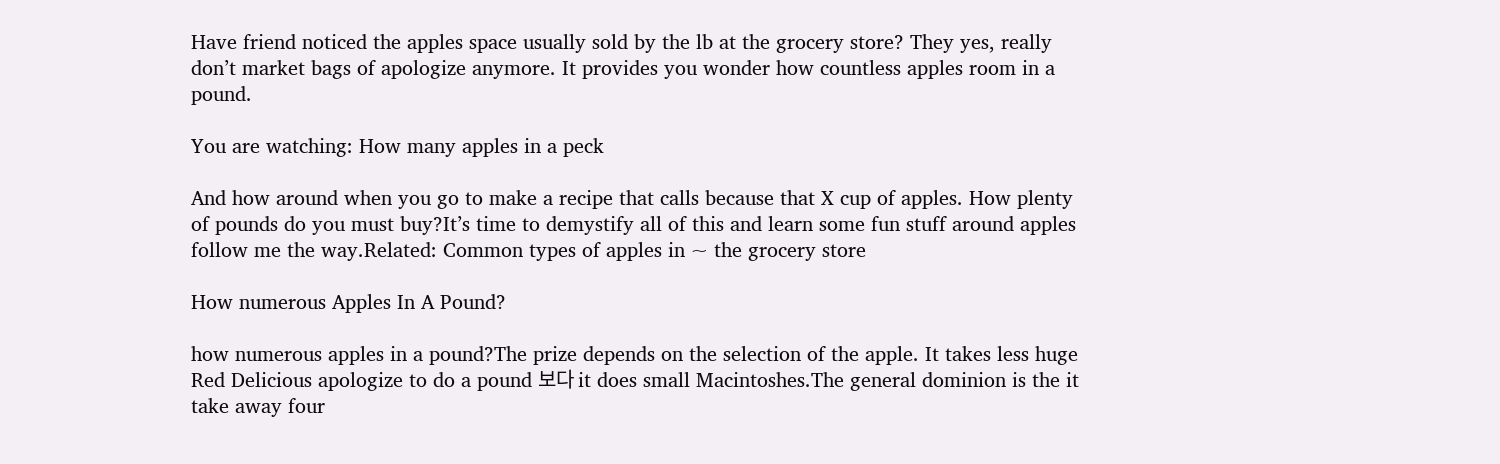Have friend noticed the apples space usually sold by the lb at the grocery store? They yes, really don’t market bags of apologize anymore. It provides you wonder how countless apples room in a pound.

You are watching: How many apples in a peck

And how around when you go to make a recipe that calls because that X cup of apples. How plenty of pounds do you must buy?It’s time to demystify all of this and learn some fun stuff around apples follow me the way.Related: Common types of apples in ~ the grocery store

How numerous Apples In A Pound?

how numerous apples in a pound?The prize depends on the selection of the apple. It takes less huge Red Delicious apologize to do a pound 보다 it does small Macintoshes.The general dominion is the it take away four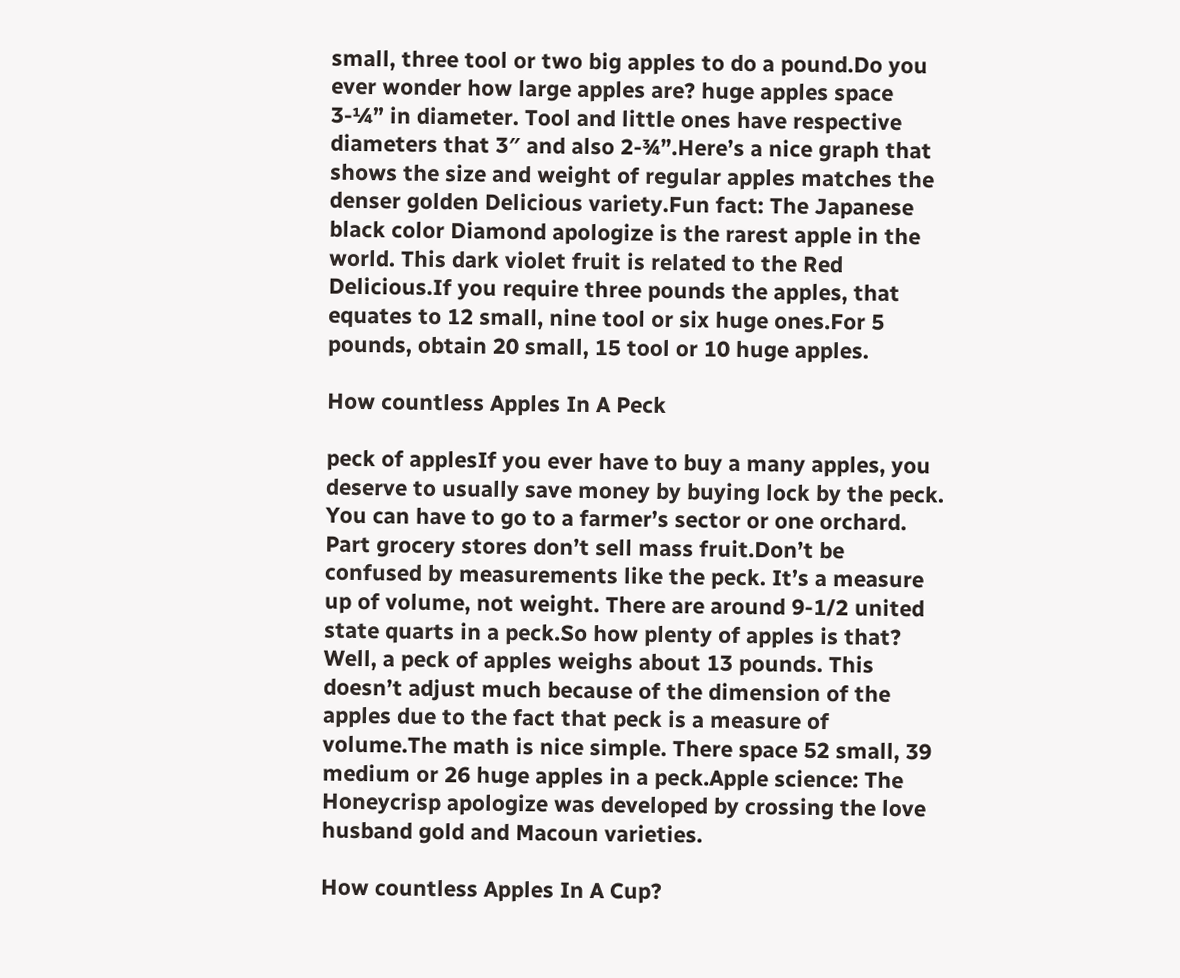small, three tool or two big apples to do a pound.Do you ever wonder how large apples are? huge apples space 3-¼” in diameter. Tool and little ones have respective diameters that 3″ and also 2-¾”.Here’s a nice graph that shows the size and weight of regular apples matches the denser golden Delicious variety.Fun fact: The Japanese black color Diamond apologize is the rarest apple in the world. This dark violet fruit is related to the Red Delicious.If you require three pounds the apples, that equates to 12 small, nine tool or six huge ones.For 5 pounds, obtain 20 small, 15 tool or 10 huge apples.

How countless Apples In A Peck

peck of applesIf you ever have to buy a many apples, you deserve to usually save money by buying lock by the peck. You can have to go to a farmer’s sector or one orchard. Part grocery stores don’t sell mass fruit.Don’t be confused by measurements like the peck. It’s a measure up of volume, not weight. There are around 9-1/2 united state quarts in a peck.So how plenty of apples is that? Well, a peck of apples weighs about 13 pounds. This doesn’t adjust much because of the dimension of the apples due to the fact that peck is a measure of volume.The math is nice simple. There space 52 small, 39 medium or 26 huge apples in a peck.Apple science: The Honeycrisp apologize was developed by crossing the love husband gold and Macoun varieties.

How countless Apples In A Cup?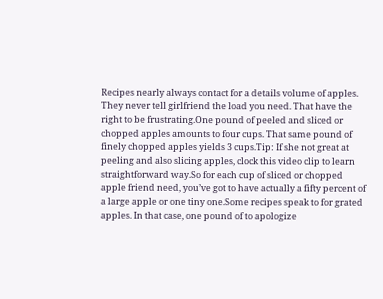Recipes nearly always contact for a details volume of apples. They never tell girlfriend the load you need. That have the right to be frustrating.One pound of peeled and sliced or chopped apples amounts to four cups. That same pound of finely chopped apples yields 3 cups.Tip: If she not great at peeling and also slicing apples, clock this video clip to learn straightforward way.So for each cup of sliced or chopped apple friend need, you’ve got to have actually a fifty percent of a large apple or one tiny one.Some recipes speak to for grated apples. In that case, one pound of to apologize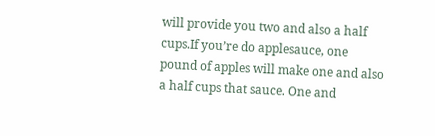will provide you two and also a half cups.If you’re do applesauce, one pound of apples will make one and also a half cups that sauce. One and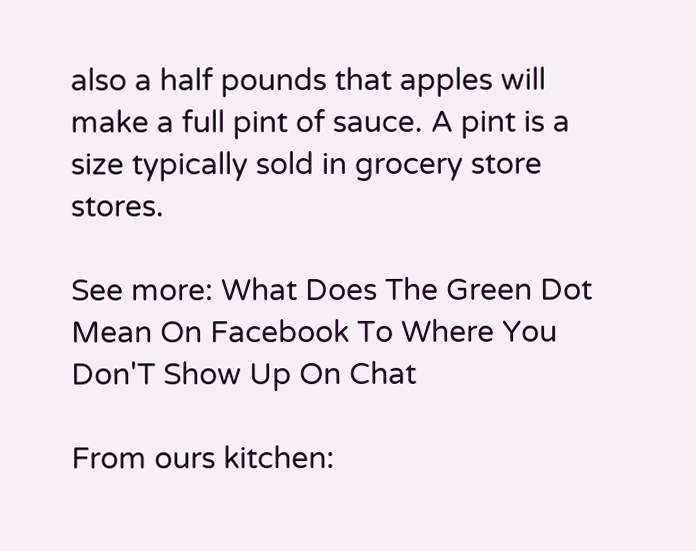also a half pounds that apples will make a full pint of sauce. A pint is a size typically sold in grocery store stores.

See more: What Does The Green Dot Mean On Facebook To Where You Don'T Show Up On Chat

From ours kitchen: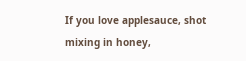If you love applesauce, shot mixing in honey,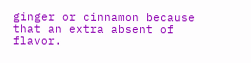ginger or cinnamon because that an extra absent of flavor.